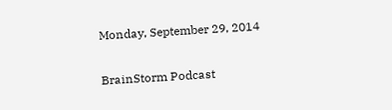Monday, September 29, 2014

BrainStorm Podcast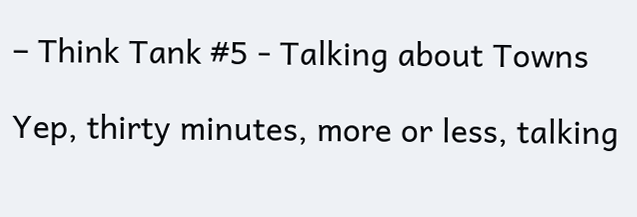– Think Tank #5 - Talking about Towns

Yep, thirty minutes, more or less, talking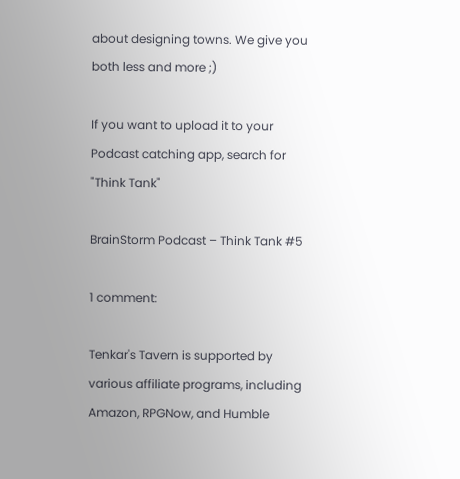about designing towns. We give you both less and more ;)

If you want to upload it to your Podcast catching app, search for "Think Tank"

BrainStorm Podcast – Think Tank #5

1 comment:

Tenkar's Tavern is supported by various affiliate programs, including Amazon, RPGNow, and Humble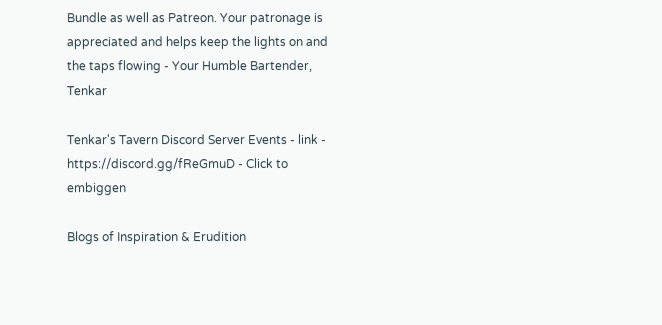Bundle as well as Patreon. Your patronage is appreciated and helps keep the lights on and the taps flowing - Your Humble Bartender, Tenkar

Tenkar's Tavern Discord Server Events - link - https://discord.gg/fReGmuD - Click to embiggen

Blogs of Inspiration & Erudition